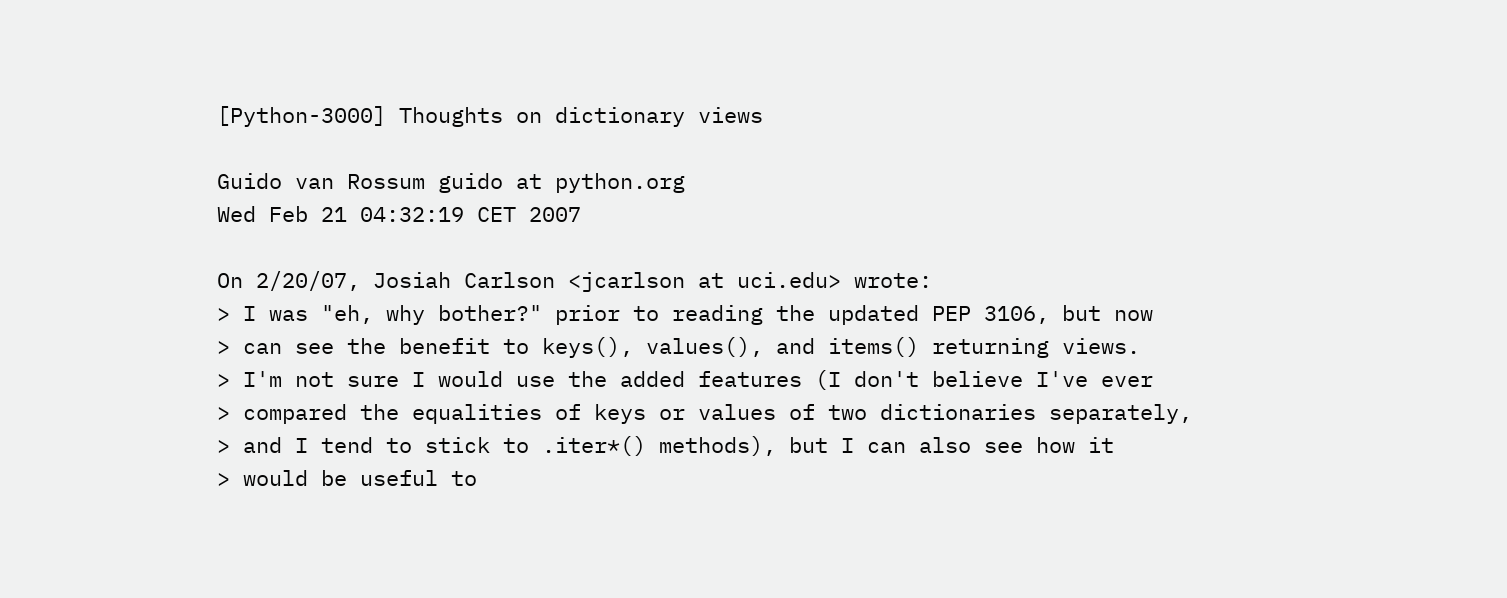[Python-3000] Thoughts on dictionary views

Guido van Rossum guido at python.org
Wed Feb 21 04:32:19 CET 2007

On 2/20/07, Josiah Carlson <jcarlson at uci.edu> wrote:
> I was "eh, why bother?" prior to reading the updated PEP 3106, but now
> can see the benefit to keys(), values(), and items() returning views.
> I'm not sure I would use the added features (I don't believe I've ever
> compared the equalities of keys or values of two dictionaries separately,
> and I tend to stick to .iter*() methods), but I can also see how it
> would be useful to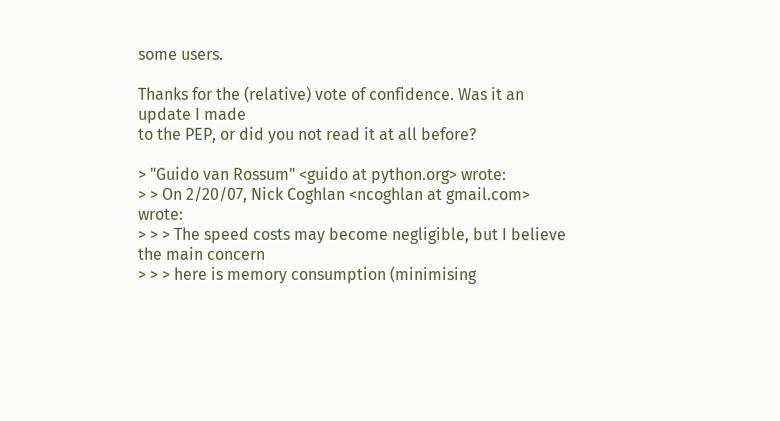some users.

Thanks for the (relative) vote of confidence. Was it an update I made
to the PEP, or did you not read it at all before?

> "Guido van Rossum" <guido at python.org> wrote:
> > On 2/20/07, Nick Coghlan <ncoghlan at gmail.com> wrote:
> > > The speed costs may become negligible, but I believe the main concern
> > > here is memory consumption (minimising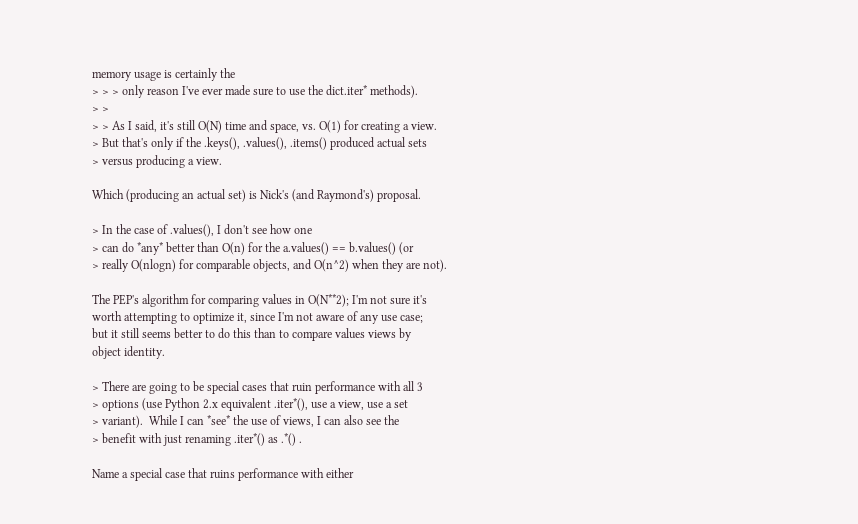memory usage is certainly the
> > > only reason I've ever made sure to use the dict.iter* methods).
> >
> > As I said, it's still O(N) time and space, vs. O(1) for creating a view.
> But that's only if the .keys(), .values(), .items() produced actual sets
> versus producing a view.

Which (producing an actual set) is Nick's (and Raymond's) proposal.

> In the case of .values(), I don't see how one
> can do *any* better than O(n) for the a.values() == b.values() (or
> really O(nlogn) for comparable objects, and O(n^2) when they are not).

The PEP's algorithm for comparing values in O(N**2); I'm not sure it's
worth attempting to optimize it, since I'm not aware of any use case;
but it still seems better to do this than to compare values views by
object identity.

> There are going to be special cases that ruin performance with all 3
> options (use Python 2.x equivalent .iter*(), use a view, use a set
> variant).  While I can *see* the use of views, I can also see the
> benefit with just renaming .iter*() as .*() .

Name a special case that ruins performance with either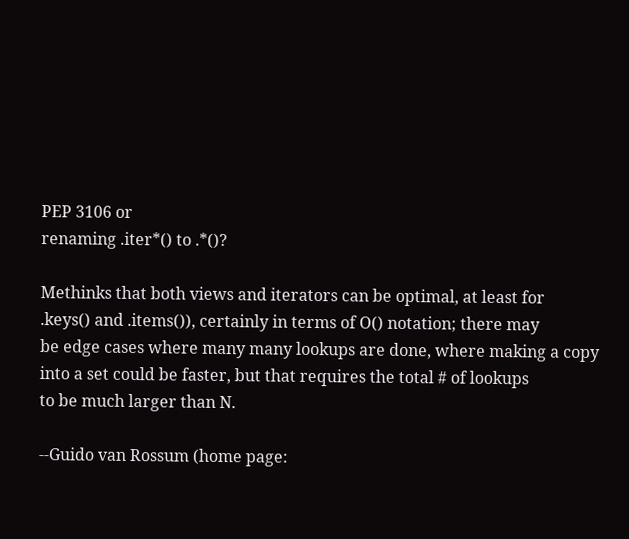PEP 3106 or
renaming .iter*() to .*()?

Methinks that both views and iterators can be optimal, at least for
.keys() and .items()), certainly in terms of O() notation; there may
be edge cases where many many lookups are done, where making a copy
into a set could be faster, but that requires the total # of lookups
to be much larger than N.

--Guido van Rossum (home page: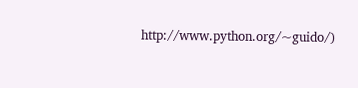http://www.python.org/~guido/)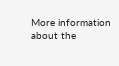More information about the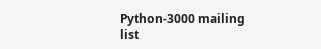Python-3000 mailing list